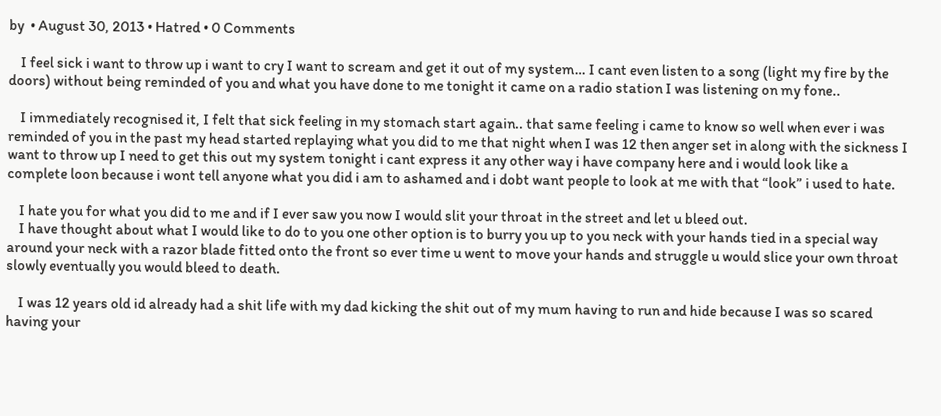by  • August 30, 2013 • Hatred • 0 Comments

    I feel sick i want to throw up i want to cry I want to scream and get it out of my system… I cant even listen to a song (light my fire by the doors) without being reminded of you and what you have done to me tonight it came on a radio station I was listening on my fone..

    I immediately recognised it, I felt that sick feeling in my stomach start again.. that same feeling i came to know so well when ever i was reminded of you in the past my head started replaying what you did to me that night when I was 12 then anger set in along with the sickness I want to throw up I need to get this out my system tonight i cant express it any other way i have company here and i would look like a complete loon because i wont tell anyone what you did i am to ashamed and i dobt want people to look at me with that “look” i used to hate.

    I hate you for what you did to me and if I ever saw you now I would slit your throat in the street and let u bleed out.
    I have thought about what I would like to do to you one other option is to burry you up to you neck with your hands tied in a special way around your neck with a razor blade fitted onto the front so ever time u went to move your hands and struggle u would slice your own throat slowly eventually you would bleed to death.

    I was 12 years old id already had a shit life with my dad kicking the shit out of my mum having to run and hide because I was so scared having your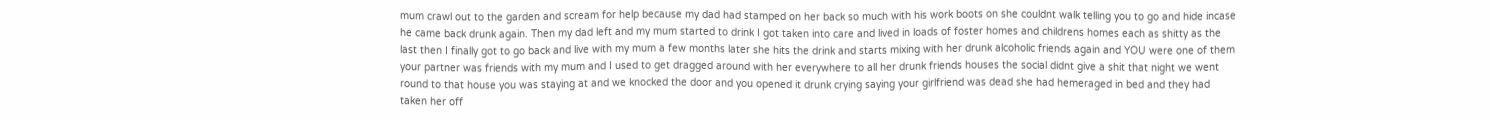mum crawl out to the garden and scream for help because my dad had stamped on her back so much with his work boots on she couldnt walk telling you to go and hide incase he came back drunk again. Then my dad left and my mum started to drink I got taken into care and lived in loads of foster homes and childrens homes each as shitty as the last then I finally got to go back and live with my mum a few months later she hits the drink and starts mixing with her drunk alcoholic friends again and YOU were one of them your partner was friends with my mum and I used to get dragged around with her everywhere to all her drunk friends houses the social didnt give a shit that night we went round to that house you was staying at and we knocked the door and you opened it drunk crying saying your girlfriend was dead she had hemeraged in bed and they had taken her off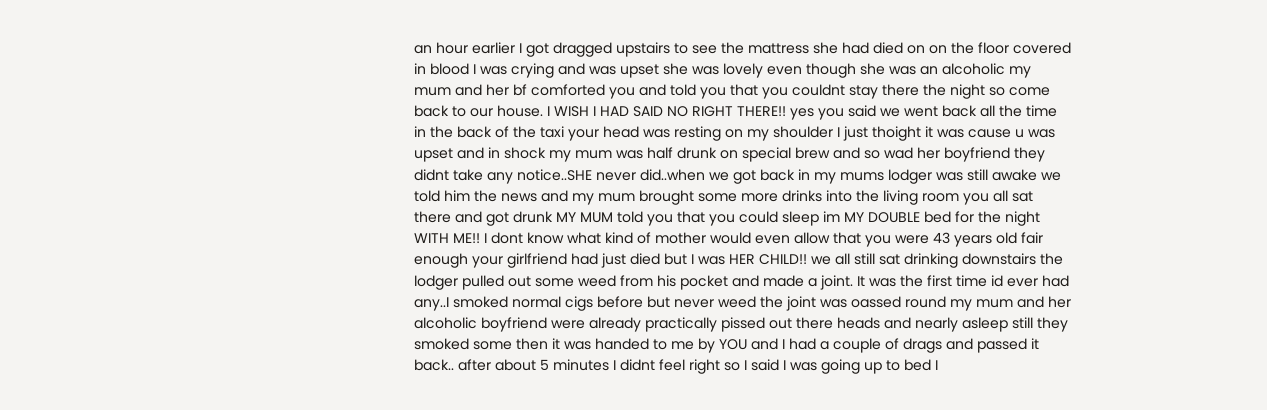an hour earlier I got dragged upstairs to see the mattress she had died on on the floor covered in blood I was crying and was upset she was lovely even though she was an alcoholic my mum and her bf comforted you and told you that you couldnt stay there the night so come back to our house. I WISH I HAD SAID NO RIGHT THERE!! yes you said we went back all the time in the back of the taxi your head was resting on my shoulder I just thoight it was cause u was upset and in shock my mum was half drunk on special brew and so wad her boyfriend they didnt take any notice..SHE never did..when we got back in my mums lodger was still awake we told him the news and my mum brought some more drinks into the living room you all sat there and got drunk MY MUM told you that you could sleep im MY DOUBLE bed for the night WITH ME!! I dont know what kind of mother would even allow that you were 43 years old fair enough your girlfriend had just died but I was HER CHILD!! we all still sat drinking downstairs the lodger pulled out some weed from his pocket and made a joint. It was the first time id ever had any..I smoked normal cigs before but never weed the joint was oassed round my mum and her alcoholic boyfriend were already practically pissed out there heads and nearly asleep still they smoked some then it was handed to me by YOU and I had a couple of drags and passed it back.. after about 5 minutes I didnt feel right so I said I was going up to bed I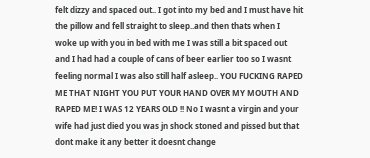felt dizzy and spaced out.. I got into my bed and I must have hit the pillow and fell straight to sleep..and then thats when I woke up with you in bed with me I was still a bit spaced out and I had had a couple of cans of beer earlier too so I wasnt feeling normal I was also still half asleep.. YOU FUCKING RAPED ME THAT NIGHT YOU PUT YOUR HAND OVER MY MOUTH AND RAPED ME! I WAS 12 YEARS OLD !! No I wasnt a virgin and your wife had just died you was jn shock stoned and pissed but that dont make it any better it doesnt change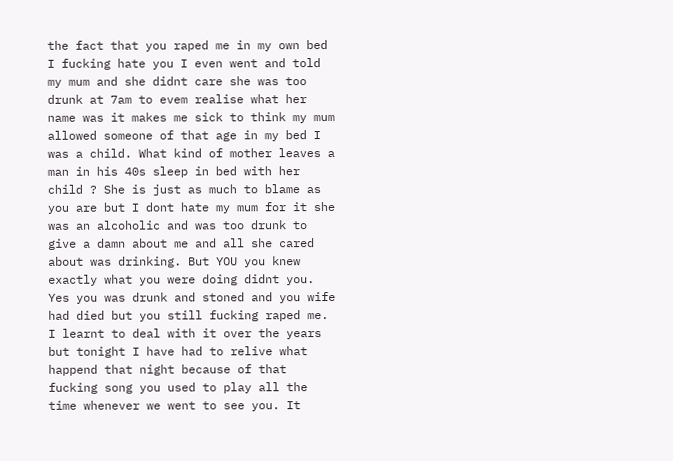the fact that you raped me in my own bed I fucking hate you I even went and told my mum and she didnt care she was too drunk at 7am to evem realise what her name was it makes me sick to think my mum allowed someone of that age in my bed I was a child. What kind of mother leaves a man in his 40s sleep in bed with her child ? She is just as much to blame as you are but I dont hate my mum for it she was an alcoholic and was too drunk to give a damn about me and all she cared about was drinking. But YOU you knew exactly what you were doing didnt you. Yes you was drunk and stoned and you wife had died but you still fucking raped me. I learnt to deal with it over the years but tonight I have had to relive what happend that night because of that fucking song you used to play all the time whenever we went to see you. It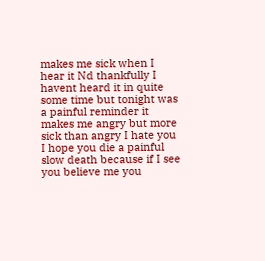makes me sick when I hear it Nd thankfully I havent heard it in quite some time but tonight was a painful reminder it makes me angry but more sick than angry I hate you I hope you die a painful slow death because if I see you believe me you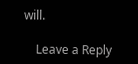will.

    Leave a Reply